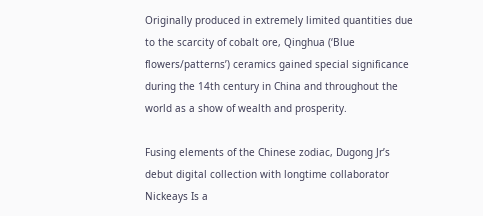Originally produced in extremely limited quantities due to the scarcity of cobalt ore, Qinghua (‘Blue flowers/patterns’) ceramics gained special significance during the 14th century in China and throughout the world as a show of wealth and prosperity.

Fusing elements of the Chinese zodiac, Dugong Jr’s debut digital collection with longtime collaborator Nickeays Is a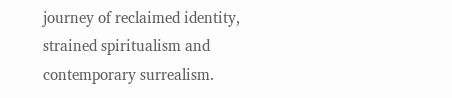journey of reclaimed identity, strained spiritualism and contemporary surrealism.